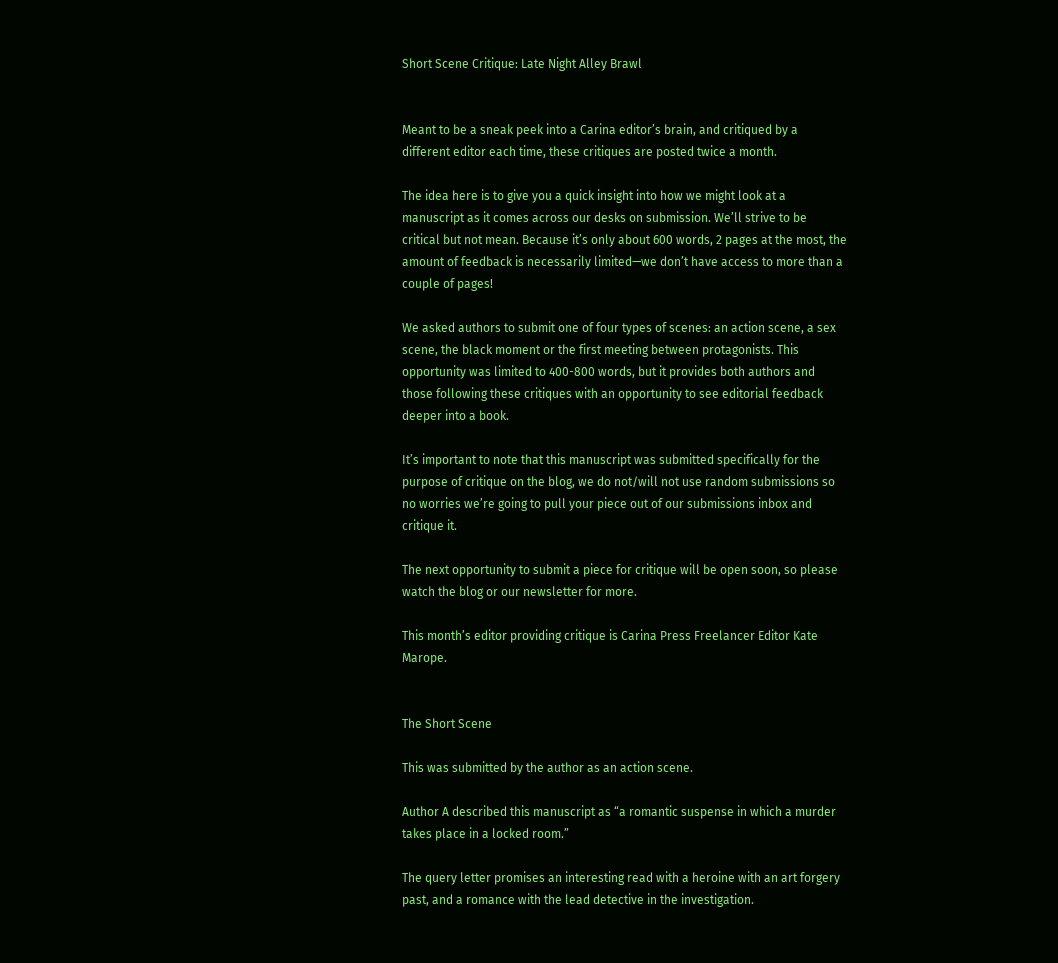Short Scene Critique: Late Night Alley Brawl


Meant to be a sneak peek into a Carina editor’s brain, and critiqued by a different editor each time, these critiques are posted twice a month.

The idea here is to give you a quick insight into how we might look at a manuscript as it comes across our desks on submission. We’ll strive to be critical but not mean. Because it’s only about 600 words, 2 pages at the most, the amount of feedback is necessarily limited—we don’t have access to more than a couple of pages!

We asked authors to submit one of four types of scenes: an action scene, a sex scene, the black moment or the first meeting between protagonists. This opportunity was limited to 400-800 words, but it provides both authors and those following these critiques with an opportunity to see editorial feedback deeper into a book.

It’s important to note that this manuscript was submitted specifically for the purpose of critique on the blog, we do not/will not use random submissions so no worries we’re going to pull your piece out of our submissions inbox and critique it.

The next opportunity to submit a piece for critique will be open soon, so please watch the blog or our newsletter for more.

This month’s editor providing critique is Carina Press Freelancer Editor Kate Marope.


The Short Scene

This was submitted by the author as an action scene.

Author A described this manuscript as “a romantic suspense in which a murder takes place in a locked room.”

The query letter promises an interesting read with a heroine with an art forgery past, and a romance with the lead detective in the investigation.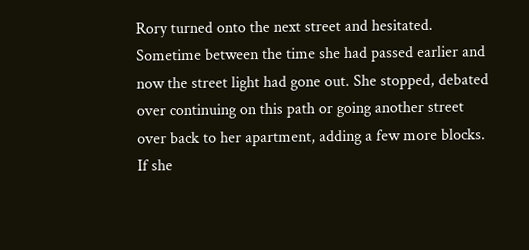Rory turned onto the next street and hesitated. Sometime between the time she had passed earlier and now the street light had gone out. She stopped, debated over continuing on this path or going another street over back to her apartment, adding a few more blocks. If she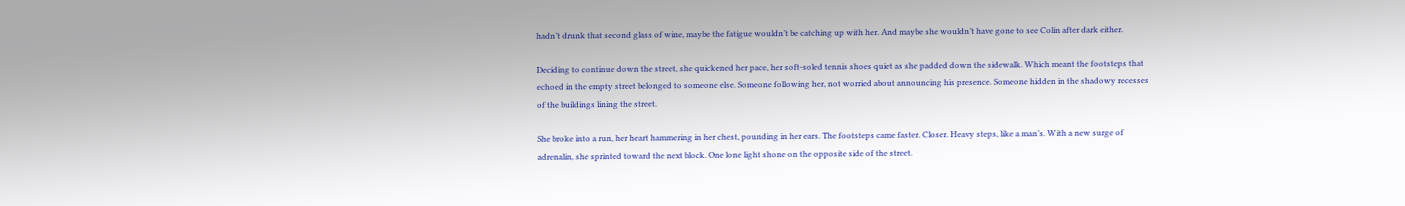hadn’t drunk that second glass of wine, maybe the fatigue wouldn’t be catching up with her. And maybe she wouldn’t have gone to see Colin after dark either.

Deciding to continue down the street, she quickened her pace, her soft-soled tennis shoes quiet as she padded down the sidewalk. Which meant the footsteps that echoed in the empty street belonged to someone else. Someone following her, not worried about announcing his presence. Someone hidden in the shadowy recesses of the buildings lining the street.

She broke into a run, her heart hammering in her chest, pounding in her ears. The footsteps came faster. Closer. Heavy steps, like a man’s. With a new surge of adrenalin, she sprinted toward the next block. One lone light shone on the opposite side of the street.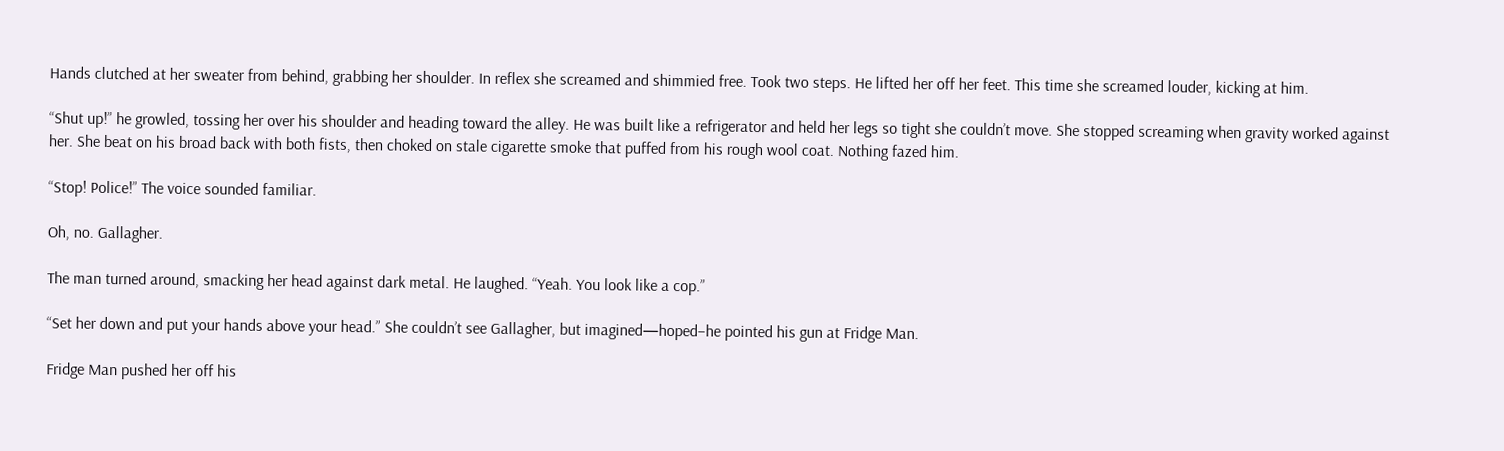Hands clutched at her sweater from behind, grabbing her shoulder. In reflex she screamed and shimmied free. Took two steps. He lifted her off her feet. This time she screamed louder, kicking at him.

“Shut up!” he growled, tossing her over his shoulder and heading toward the alley. He was built like a refrigerator and held her legs so tight she couldn’t move. She stopped screaming when gravity worked against her. She beat on his broad back with both fists, then choked on stale cigarette smoke that puffed from his rough wool coat. Nothing fazed him.

“Stop! Police!” The voice sounded familiar.

Oh, no. Gallagher.

The man turned around, smacking her head against dark metal. He laughed. “Yeah. You look like a cop.”

“Set her down and put your hands above your head.” She couldn’t see Gallagher, but imagined—hoped–he pointed his gun at Fridge Man.

Fridge Man pushed her off his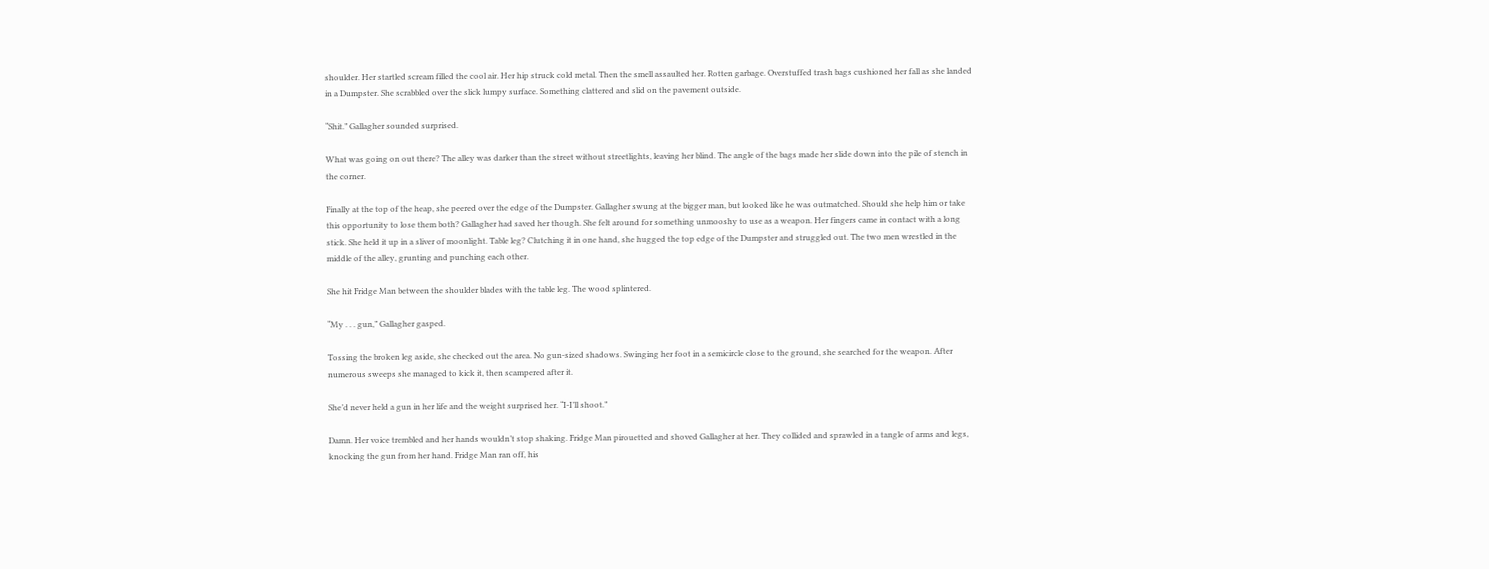shoulder. Her startled scream filled the cool air. Her hip struck cold metal. Then the smell assaulted her. Rotten garbage. Overstuffed trash bags cushioned her fall as she landed in a Dumpster. She scrabbled over the slick lumpy surface. Something clattered and slid on the pavement outside.

“Shit.” Gallagher sounded surprised.

What was going on out there? The alley was darker than the street without streetlights, leaving her blind. The angle of the bags made her slide down into the pile of stench in the corner.

Finally at the top of the heap, she peered over the edge of the Dumpster. Gallagher swung at the bigger man, but looked like he was outmatched. Should she help him or take this opportunity to lose them both? Gallagher had saved her though. She felt around for something unmooshy to use as a weapon. Her fingers came in contact with a long stick. She held it up in a sliver of moonlight. Table leg? Clutching it in one hand, she hugged the top edge of the Dumpster and struggled out. The two men wrestled in the middle of the alley, grunting and punching each other.

She hit Fridge Man between the shoulder blades with the table leg. The wood splintered.

“My . . . gun,” Gallagher gasped.

Tossing the broken leg aside, she checked out the area. No gun-sized shadows. Swinging her foot in a semicircle close to the ground, she searched for the weapon. After numerous sweeps she managed to kick it, then scampered after it.

She’d never held a gun in her life and the weight surprised her. “I-I’ll shoot.”

Damn. Her voice trembled and her hands wouldn’t stop shaking. Fridge Man pirouetted and shoved Gallagher at her. They collided and sprawled in a tangle of arms and legs, knocking the gun from her hand. Fridge Man ran off, his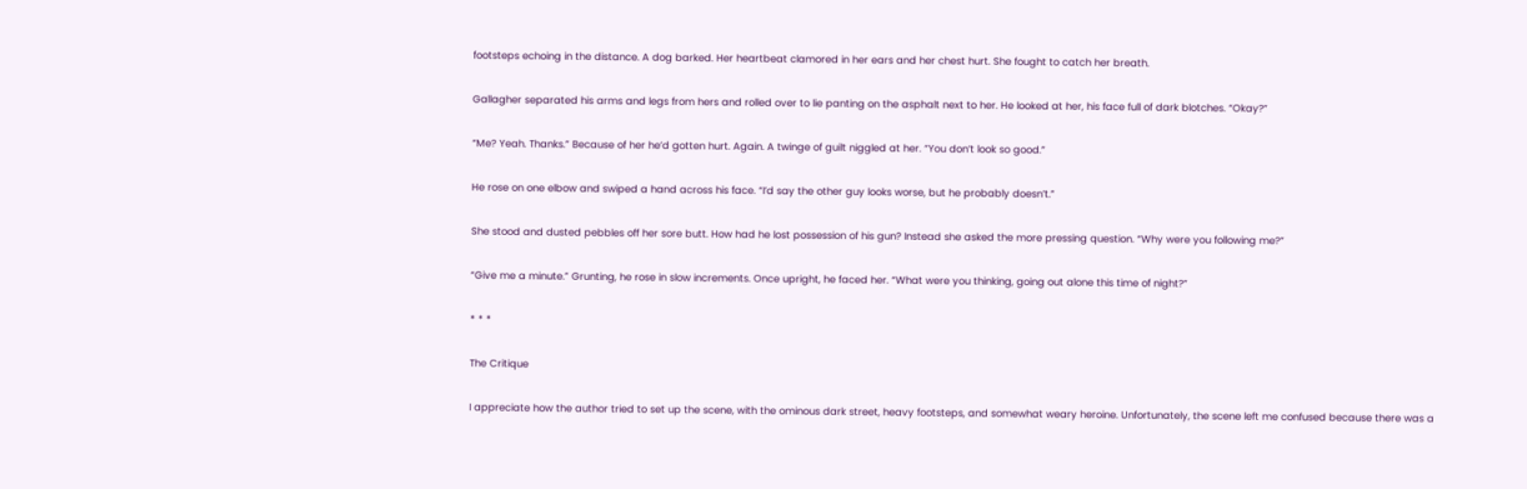footsteps echoing in the distance. A dog barked. Her heartbeat clamored in her ears and her chest hurt. She fought to catch her breath.

Gallagher separated his arms and legs from hers and rolled over to lie panting on the asphalt next to her. He looked at her, his face full of dark blotches. “Okay?”

“Me? Yeah. Thanks.” Because of her he’d gotten hurt. Again. A twinge of guilt niggled at her. “You don’t look so good.”

He rose on one elbow and swiped a hand across his face. “I’d say the other guy looks worse, but he probably doesn’t.”

She stood and dusted pebbles off her sore butt. How had he lost possession of his gun? Instead she asked the more pressing question. “Why were you following me?”

“Give me a minute.” Grunting, he rose in slow increments. Once upright, he faced her. “What were you thinking, going out alone this time of night?”

* * *

The Critique

I appreciate how the author tried to set up the scene, with the ominous dark street, heavy footsteps, and somewhat weary heroine. Unfortunately, the scene left me confused because there was a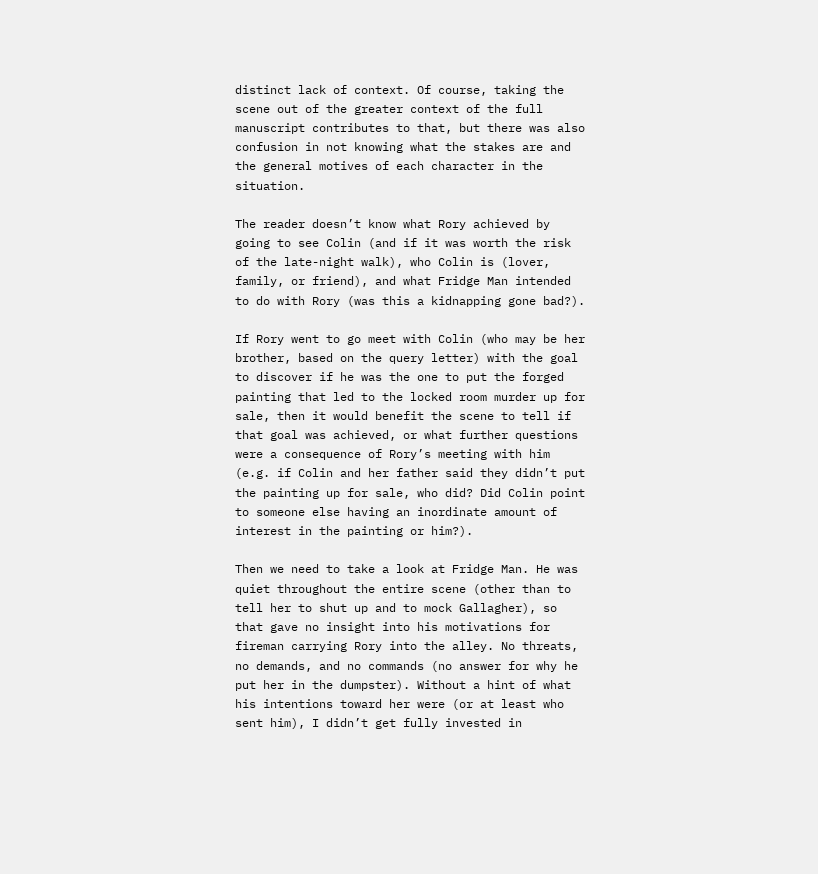distinct lack of context. Of course, taking the scene out of the greater context of the full manuscript contributes to that, but there was also confusion in not knowing what the stakes are and the general motives of each character in the situation.

The reader doesn’t know what Rory achieved by going to see Colin (and if it was worth the risk of the late-night walk), who Colin is (lover, family, or friend), and what Fridge Man intended to do with Rory (was this a kidnapping gone bad?).

If Rory went to go meet with Colin (who may be her brother, based on the query letter) with the goal to discover if he was the one to put the forged painting that led to the locked room murder up for sale, then it would benefit the scene to tell if that goal was achieved, or what further questions were a consequence of Rory’s meeting with him (e.g. if Colin and her father said they didn’t put the painting up for sale, who did? Did Colin point to someone else having an inordinate amount of interest in the painting or him?).

Then we need to take a look at Fridge Man. He was quiet throughout the entire scene (other than to tell her to shut up and to mock Gallagher), so that gave no insight into his motivations for fireman carrying Rory into the alley. No threats, no demands, and no commands (no answer for why he put her in the dumpster). Without a hint of what his intentions toward her were (or at least who sent him), I didn’t get fully invested in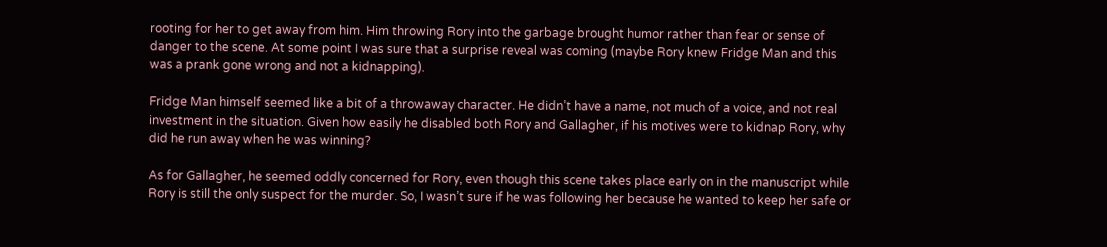rooting for her to get away from him. Him throwing Rory into the garbage brought humor rather than fear or sense of danger to the scene. At some point I was sure that a surprise reveal was coming (maybe Rory knew Fridge Man and this was a prank gone wrong and not a kidnapping).

Fridge Man himself seemed like a bit of a throwaway character. He didn’t have a name, not much of a voice, and not real investment in the situation. Given how easily he disabled both Rory and Gallagher, if his motives were to kidnap Rory, why did he run away when he was winning?

As for Gallagher, he seemed oddly concerned for Rory, even though this scene takes place early on in the manuscript while Rory is still the only suspect for the murder. So, I wasn’t sure if he was following her because he wanted to keep her safe or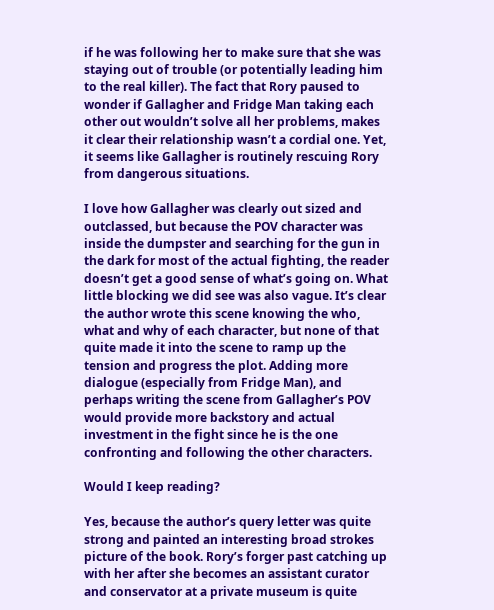if he was following her to make sure that she was staying out of trouble (or potentially leading him to the real killer). The fact that Rory paused to wonder if Gallagher and Fridge Man taking each other out wouldn’t solve all her problems, makes it clear their relationship wasn’t a cordial one. Yet, it seems like Gallagher is routinely rescuing Rory from dangerous situations.

I love how Gallagher was clearly out sized and outclassed, but because the POV character was inside the dumpster and searching for the gun in the dark for most of the actual fighting, the reader doesn’t get a good sense of what’s going on. What little blocking we did see was also vague. It’s clear the author wrote this scene knowing the who, what and why of each character, but none of that quite made it into the scene to ramp up the tension and progress the plot. Adding more dialogue (especially from Fridge Man), and perhaps writing the scene from Gallagher’s POV would provide more backstory and actual investment in the fight since he is the one confronting and following the other characters.

Would I keep reading?

Yes, because the author’s query letter was quite strong and painted an interesting broad strokes picture of the book. Rory’s forger past catching up with her after she becomes an assistant curator and conservator at a private museum is quite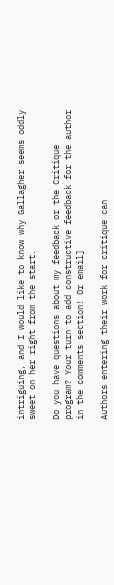intriguing, and I would like to know why Gallagher seems oddly sweet on her right from the start.

Do you have questions about my feedback or the Critique program? Your turn to add constructive feedback for the author in the comments section! Or email]

Authors entering their work for critique can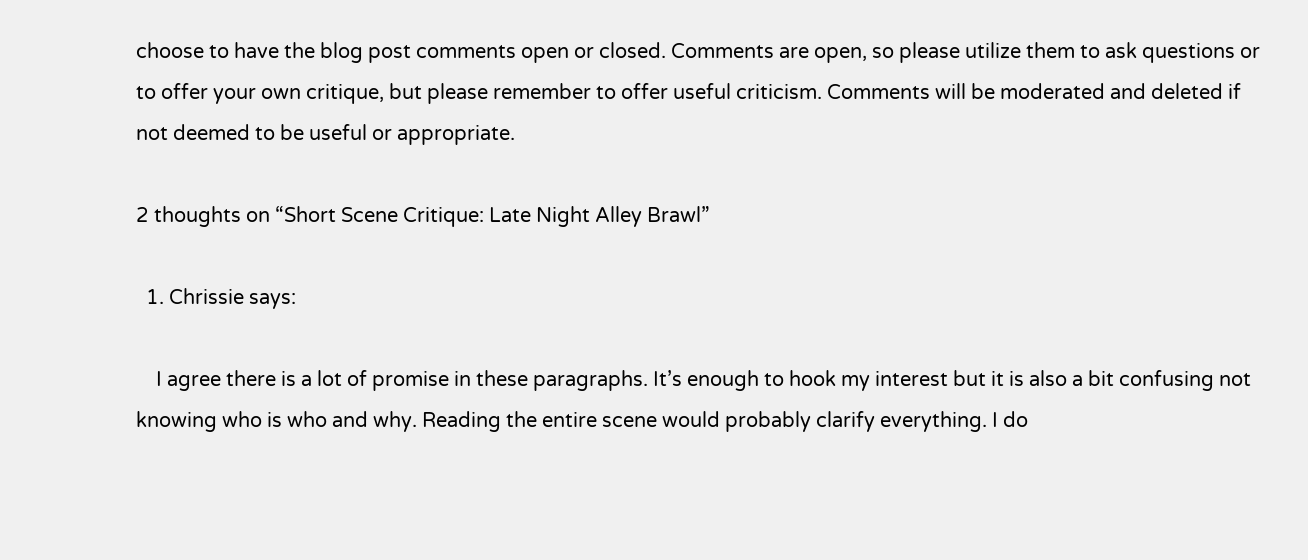choose to have the blog post comments open or closed. Comments are open, so please utilize them to ask questions or to offer your own critique, but please remember to offer useful criticism. Comments will be moderated and deleted if not deemed to be useful or appropriate.

2 thoughts on “Short Scene Critique: Late Night Alley Brawl”

  1. Chrissie says:

    I agree there is a lot of promise in these paragraphs. It’s enough to hook my interest but it is also a bit confusing not knowing who is who and why. Reading the entire scene would probably clarify everything. I do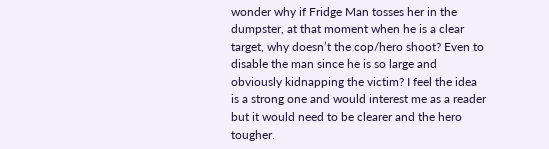wonder why if Fridge Man tosses her in the dumpster, at that moment when he is a clear target, why doesn’t the cop/hero shoot? Even to disable the man since he is so large and obviously kidnapping the victim? I feel the idea is a strong one and would interest me as a reader but it would need to be clearer and the hero tougher.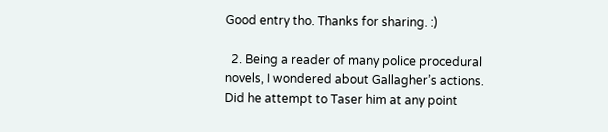Good entry tho. Thanks for sharing. :)

  2. Being a reader of many police procedural novels, I wondered about Gallagher’s actions. Did he attempt to Taser him at any point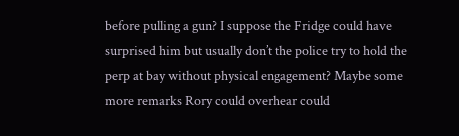before pulling a gun? I suppose the Fridge could have surprised him but usually don’t the police try to hold the perp at bay without physical engagement? Maybe some more remarks Rory could overhear could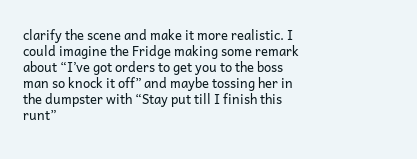clarify the scene and make it more realistic. I could imagine the Fridge making some remark about “I’ve got orders to get you to the boss man so knock it off” and maybe tossing her in the dumpster with “Stay put till I finish this runt”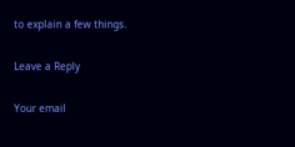to explain a few things.

Leave a Reply

Your email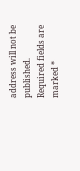address will not be published. Required fields are marked *